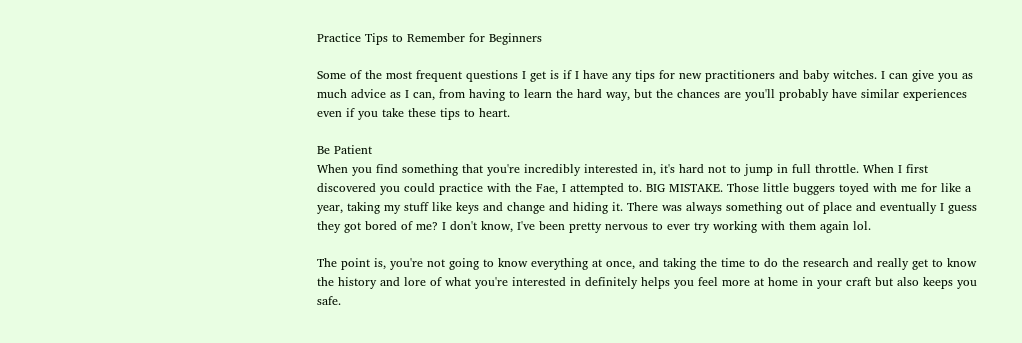Practice Tips to Remember for Beginners

Some of the most frequent questions I get is if I have any tips for new practitioners and baby witches. I can give you as much advice as I can, from having to learn the hard way, but the chances are you'll probably have similar experiences even if you take these tips to heart.

Be Patient
When you find something that you're incredibly interested in, it's hard not to jump in full throttle. When I first discovered you could practice with the Fae, I attempted to. BIG MISTAKE. Those little buggers toyed with me for like a year, taking my stuff like keys and change and hiding it. There was always something out of place and eventually I guess they got bored of me? I don't know, I've been pretty nervous to ever try working with them again lol.

The point is, you're not going to know everything at once, and taking the time to do the research and really get to know the history and lore of what you're interested in definitely helps you feel more at home in your craft but also keeps you safe.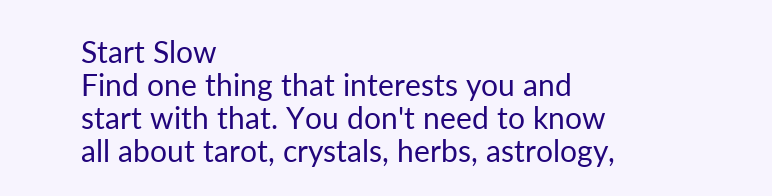Start Slow
Find one thing that interests you and start with that. You don't need to know all about tarot, crystals, herbs, astrology,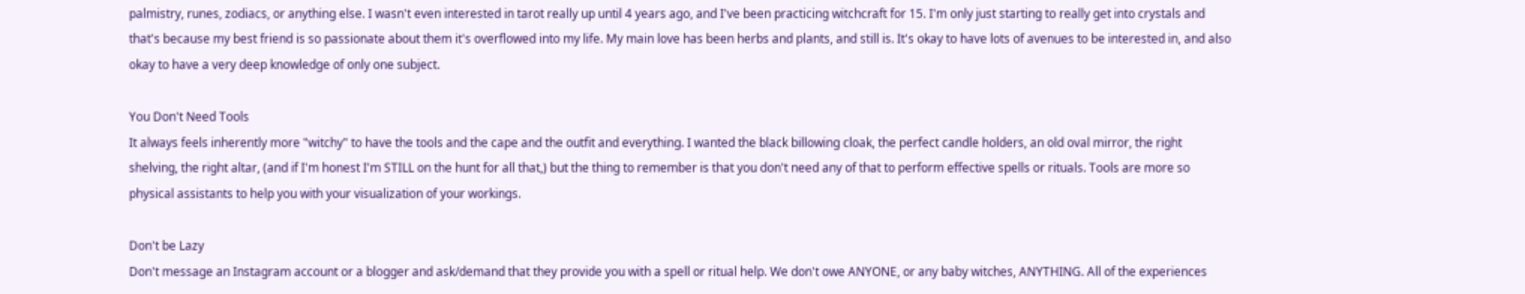palmistry, runes, zodiacs, or anything else. I wasn't even interested in tarot really up until 4 years ago, and I've been practicing witchcraft for 15. I'm only just starting to really get into crystals and that's because my best friend is so passionate about them it's overflowed into my life. My main love has been herbs and plants, and still is. It's okay to have lots of avenues to be interested in, and also okay to have a very deep knowledge of only one subject.

You Don't Need Tools
It always feels inherently more "witchy" to have the tools and the cape and the outfit and everything. I wanted the black billowing cloak, the perfect candle holders, an old oval mirror, the right shelving, the right altar, (and if I'm honest I'm STILL on the hunt for all that,) but the thing to remember is that you don't need any of that to perform effective spells or rituals. Tools are more so physical assistants to help you with your visualization of your workings.

Don't be Lazy
Don't message an Instagram account or a blogger and ask/demand that they provide you with a spell or ritual help. We don't owe ANYONE, or any baby witches, ANYTHING. All of the experiences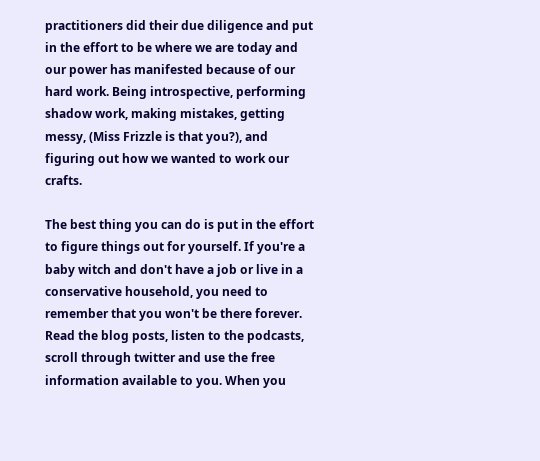practitioners did their due diligence and put in the effort to be where we are today and our power has manifested because of our hard work. Being introspective, performing shadow work, making mistakes, getting messy, (Miss Frizzle is that you?), and figuring out how we wanted to work our crafts.

The best thing you can do is put in the effort to figure things out for yourself. If you're a baby witch and don't have a job or live in a conservative household, you need to remember that you won't be there forever. Read the blog posts, listen to the podcasts, scroll through twitter and use the free information available to you. When you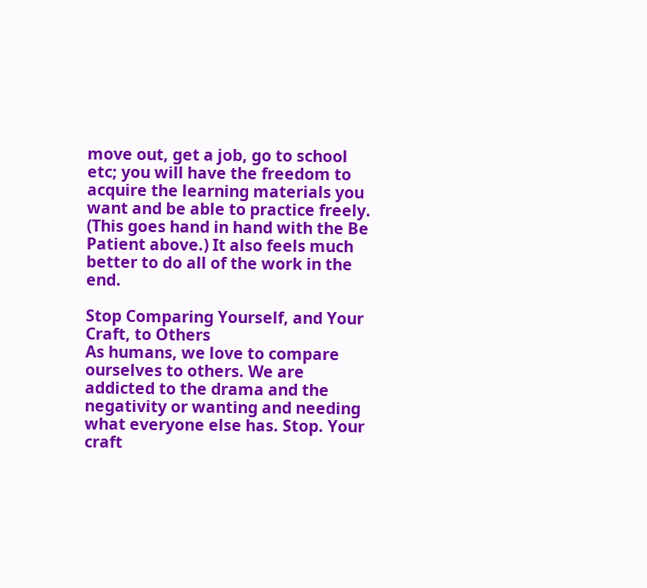move out, get a job, go to school etc; you will have the freedom to acquire the learning materials you want and be able to practice freely. (This goes hand in hand with the Be Patient above.) It also feels much better to do all of the work in the end.

Stop Comparing Yourself, and Your Craft, to Others
As humans, we love to compare ourselves to others. We are addicted to the drama and the negativity or wanting and needing what everyone else has. Stop. Your craft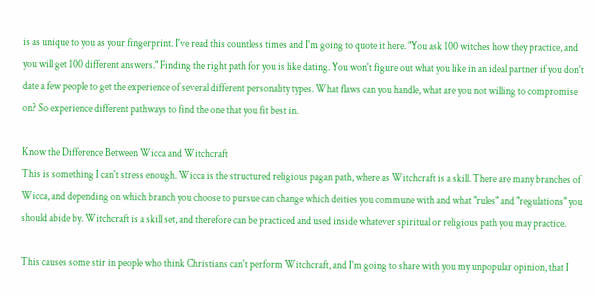is as unique to you as your fingerprint. I've read this countless times and I'm going to quote it here. "You ask 100 witches how they practice, and you will get 100 different answers." Finding the right path for you is like dating. You won't figure out what you like in an ideal partner if you don't date a few people to get the experience of several different personality types. What flaws can you handle, what are you not willing to compromise on? So experience different pathways to find the one that you fit best in.

Know the Difference Between Wicca and Witchcraft
This is something I can't stress enough. Wicca is the structured religious pagan path, where as Witchcraft is a skill. There are many branches of Wicca, and depending on which branch you choose to pursue can change which deities you commune with and what "rules" and "regulations" you should abide by. Witchcraft is a skill set, and therefore can be practiced and used inside whatever spiritual or religious path you may practice.

This causes some stir in people who think Christians can't perform Witchcraft, and I'm going to share with you my unpopular opinion, that I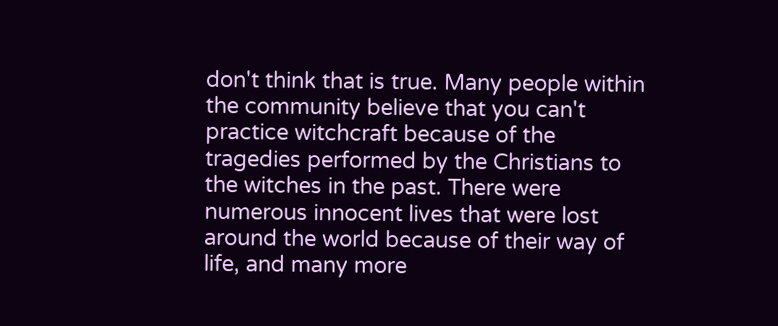don't think that is true. Many people within the community believe that you can't practice witchcraft because of the tragedies performed by the Christians to the witches in the past. There were numerous innocent lives that were lost around the world because of their way of life, and many more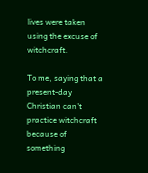lives were taken using the excuse of witchcraft.

To me, saying that a present-day Christian can't practice witchcraft because of something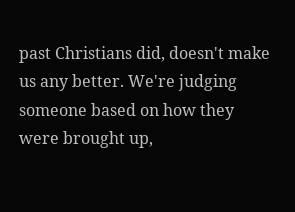past Christians did, doesn't make us any better. We're judging someone based on how they were brought up,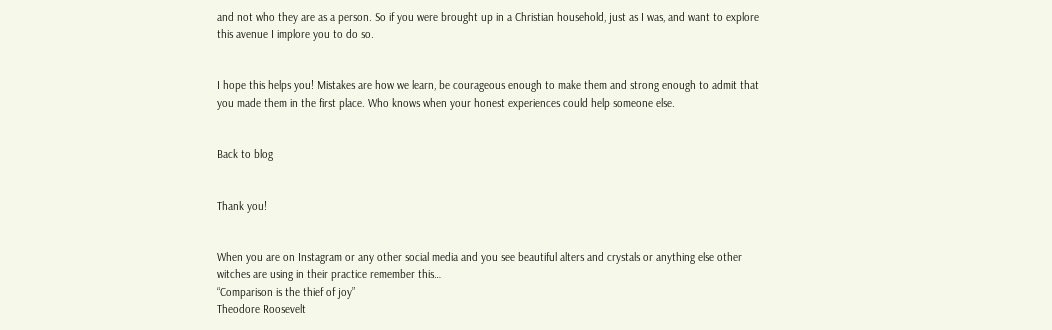and not who they are as a person. So if you were brought up in a Christian household, just as I was, and want to explore this avenue I implore you to do so.


I hope this helps you! Mistakes are how we learn, be courageous enough to make them and strong enough to admit that you made them in the first place. Who knows when your honest experiences could help someone else.


Back to blog


Thank you!


When you are on Instagram or any other social media and you see beautiful alters and crystals or anything else other witches are using in their practice remember this…
“Comparison is the thief of joy”
Theodore Roosevelt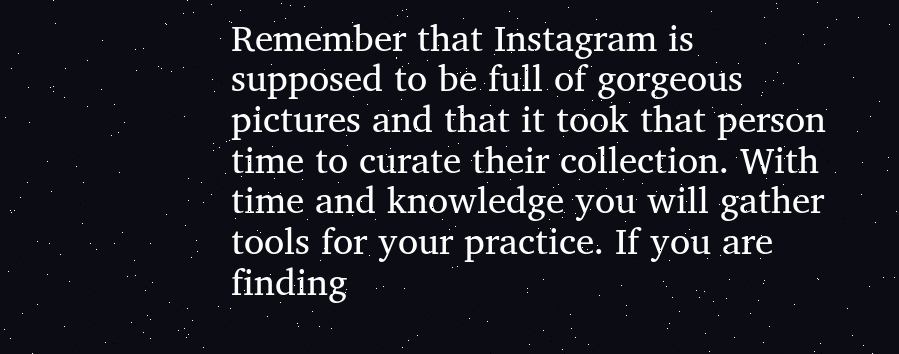Remember that Instagram is supposed to be full of gorgeous pictures and that it took that person time to curate their collection. With time and knowledge you will gather tools for your practice. If you are finding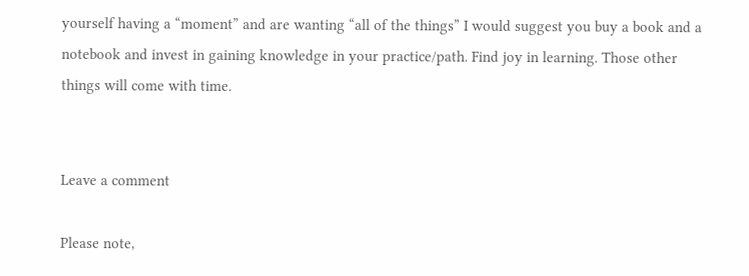yourself having a “moment” and are wanting “all of the things” I would suggest you buy a book and a notebook and invest in gaining knowledge in your practice/path. Find joy in learning. Those other things will come with time.


Leave a comment

Please note,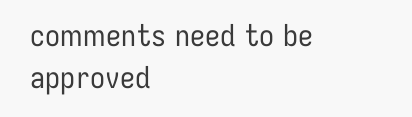comments need to be approved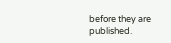before they are published.